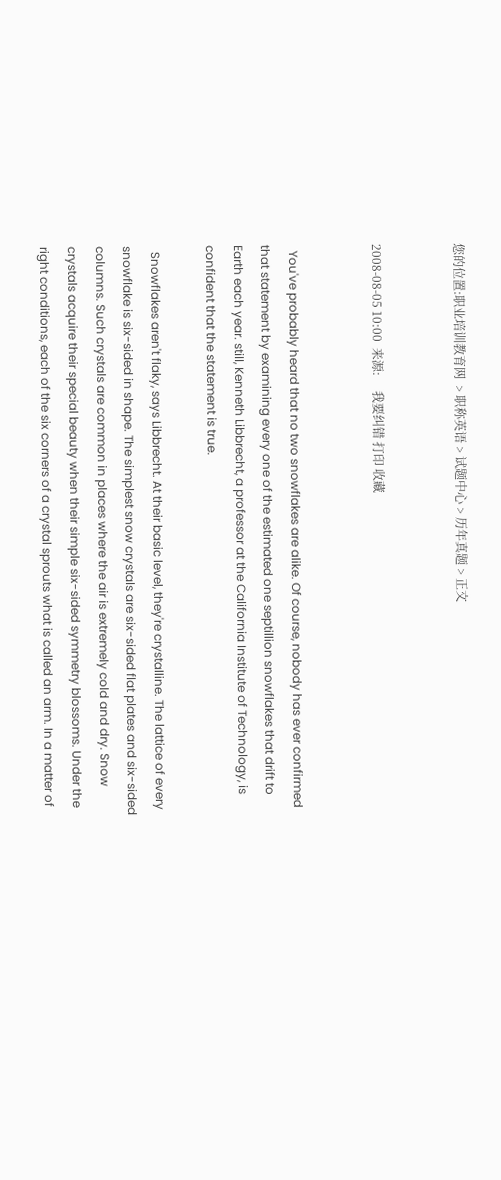您的位置:职业培训教育网  > 职称英语 > 试题中心 > 历年真题 > 正文


2008-08-05 10:00  来源:     我要纠错 打印 收藏


  You've probably heard that no two snowflakes are alike. Of course, nobody has ever confirmed that statement by examining every one of the estimated one septillion snowflakes that drift to Earth each year. still, Kenneth Libbrecht, a professor at the California Institute of Technology, is confident that the statement is true.

  Snowflakes aren't flaky, says Libbrecht. At their basic level, they're crystalline. The lattice of every snowflake is six-sided in shape. The simplest snow crystals are six-sided flat plates and six-sided columns. Such crystals are common in places where the air is extremely cold and dry. Snow crystals acquire their special beauty when their simple six-sided symmetry blossoms. Under the right conditions, each of the six corners of a crystal sprouts what is called an arm. In a matter of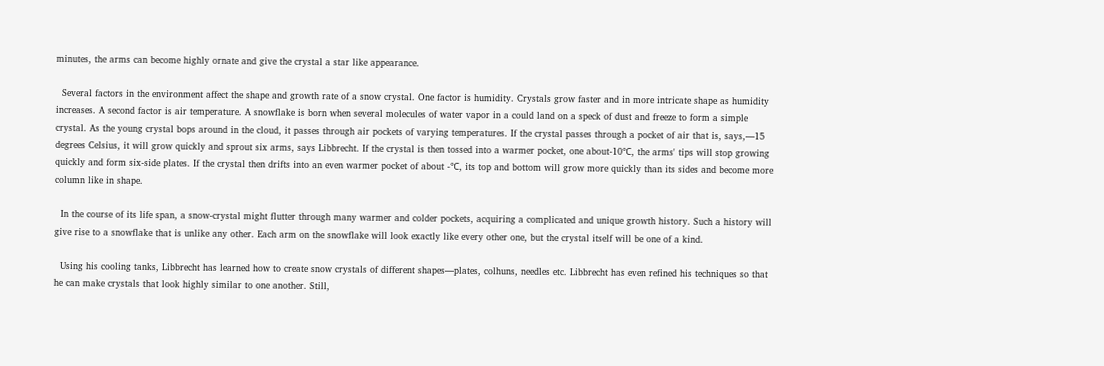minutes, the arms can become highly ornate and give the crystal a star like appearance.

  Several factors in the environment affect the shape and growth rate of a snow crystal. One factor is humidity. Crystals grow faster and in more intricate shape as humidity increases. A second factor is air temperature. A snowflake is born when several molecules of water vapor in a could land on a speck of dust and freeze to form a simple crystal. As the young crystal bops around in the cloud, it passes through air pockets of varying temperatures. If the crystal passes through a pocket of air that is, says,—15 degrees Celsius, it will grow quickly and sprout six arms, says Libbrecht. If the crystal is then tossed into a warmer pocket, one about-10℃, the arms' tips will stop growing quickly and form six-side plates. If the crystal then drifts into an even warmer pocket of about -℃, its top and bottom will grow more quickly than its sides and become more column like in shape.

  In the course of its life span, a snow-crystal might flutter through many warmer and colder pockets, acquiring a complicated and unique growth history. Such a history will give rise to a snowflake that is unlike any other. Each arm on the snowflake will look exactly like every other one, but the crystal itself will be one of a kind.

  Using his cooling tanks, Libbrecht has learned how to create snow crystals of different shapes—plates, colhuns, needles etc. Libbrecht has even refined his techniques so that he can make crystals that look highly similar to one another. Still,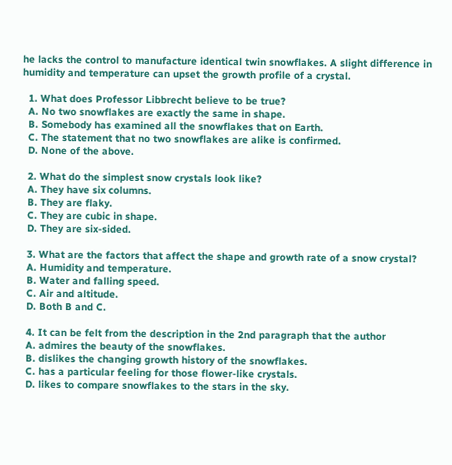he lacks the control to manufacture identical twin snowflakes. A slight difference in humidity and temperature can upset the growth profile of a crystal.

  1. What does Professor Libbrecht believe to be true?
  A. No two snowflakes are exactly the same in shape.
  B. Somebody has examined all the snowflakes that on Earth.
  C. The statement that no two snowflakes are alike is confirmed.
  D. None of the above.

  2. What do the simplest snow crystals look like?
  A. They have six columns.
  B. They are flaky.
  C. They are cubic in shape.
  D. They are six-sided.

  3. What are the factors that affect the shape and growth rate of a snow crystal?
  A. Humidity and temperature.
  B. Water and falling speed.
  C. Air and altitude.
  D. Both B and C.

  4. It can be felt from the description in the 2nd paragraph that the author
  A. admires the beauty of the snowflakes.
  B. dislikes the changing growth history of the snowflakes.
  C. has a particular feeling for those flower-like crystals.
  D. likes to compare snowflakes to the stars in the sky.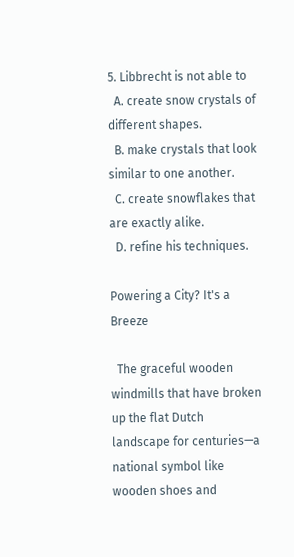5. Libbrecht is not able to
  A. create snow crystals of different shapes.
  B. make crystals that look similar to one another.
  C. create snowflakes that are exactly alike.
  D. refine his techniques.

Powering a City? It's a Breeze

  The graceful wooden windmills that have broken up the flat Dutch landscape for centuries—a national symbol like wooden shoes and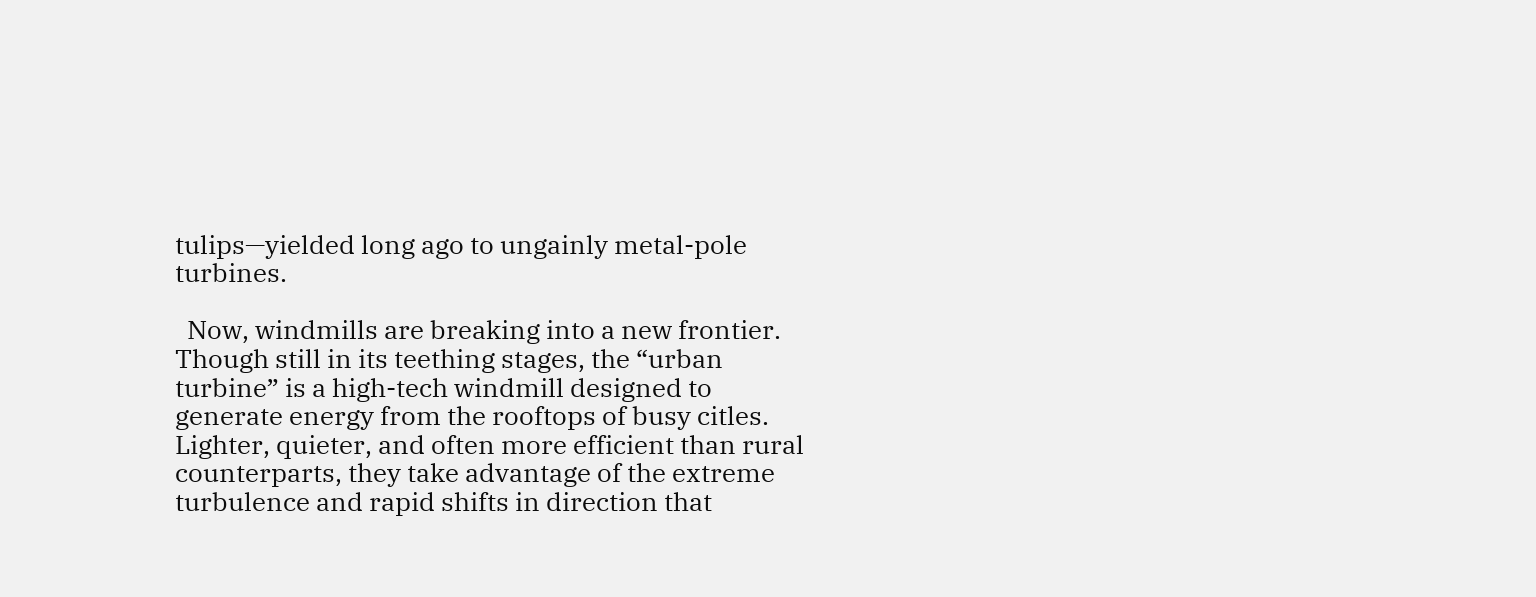tulips—yielded long ago to ungainly metal-pole turbines.

  Now, windmills are breaking into a new frontier. Though still in its teething stages, the “urban turbine” is a high-tech windmill designed to generate energy from the rooftops of busy citles. Lighter, quieter, and often more efficient than rural counterparts, they take advantage of the extreme turbulence and rapid shifts in direction that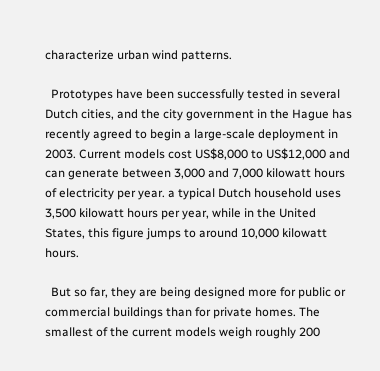characterize urban wind patterns.

  Prototypes have been successfully tested in several Dutch cities, and the city government in the Hague has recently agreed to begin a large-scale deployment in 2003. Current models cost US$8,000 to US$12,000 and can generate between 3,000 and 7,000 kilowatt hours of electricity per year. a typical Dutch household uses 3,500 kilowatt hours per year, while in the United States, this figure jumps to around 10,000 kilowatt hours.

  But so far, they are being designed more for public or commercial buildings than for private homes. The smallest of the current models weigh roughly 200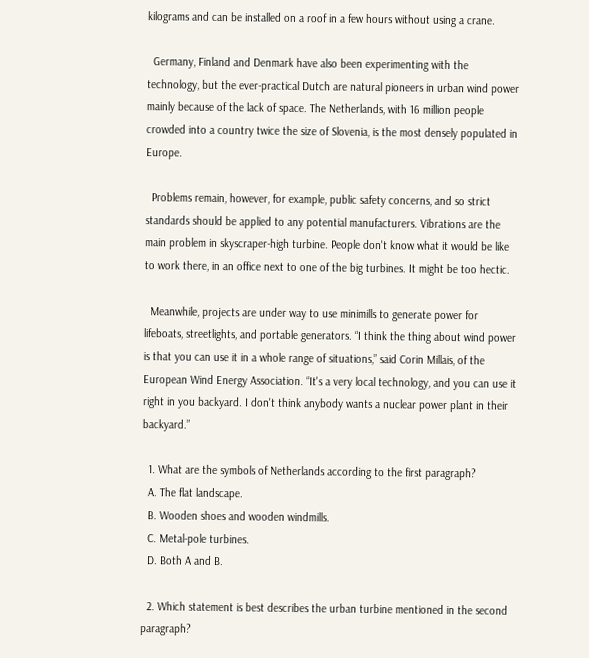kilograms and can be installed on a roof in a few hours without using a crane.

  Germany, Finland and Denmark have also been experimenting with the technology, but the ever-practical Dutch are natural pioneers in urban wind power mainly because of the lack of space. The Netherlands, with 16 million people crowded into a country twice the size of Slovenia, is the most densely populated in Europe.

  Problems remain, however, for example, public safety concerns, and so strict standards should be applied to any potential manufacturers. Vibrations are the main problem in skyscraper-high turbine. People don't know what it would be like to work there, in an office next to one of the big turbines. It might be too hectic.

  Meanwhile, projects are under way to use minimills to generate power for lifeboats, streetlights, and portable generators. “I think the thing about wind power is that you can use it in a whole range of situations,” said Corin Millais, of the European Wind Energy Association. “It's a very local technology, and you can use it right in you backyard. I don't think anybody wants a nuclear power plant in their backyard.”

  1. What are the symbols of Netherlands according to the first paragraph?
  A. The flat landscape.
  B. Wooden shoes and wooden windmills.
  C. Metal-pole turbines.
  D. Both A and B.

  2. Which statement is best describes the urban turbine mentioned in the second paragraph?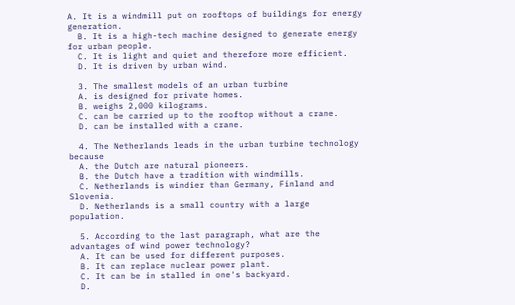A. It is a windmill put on rooftops of buildings for energy generation.
  B. It is a high-tech machine designed to generate energy for urban people.
  C. It is light and quiet and therefore more efficient.
  D. It is driven by urban wind.

  3. The smallest models of an urban turbine
  A. is designed for private homes.
  B. weighs 2,000 kilograms.
  C. can be carried up to the rooftop without a crane.
  D. can be installed with a crane.

  4. The Netherlands leads in the urban turbine technology because
  A. the Dutch are natural pioneers.
  B. the Dutch have a tradition with windmills.
  C. Netherlands is windier than Germany, Finland and Slovenia.
  D. Netherlands is a small country with a large population.

  5. According to the last paragraph, what are the advantages of wind power technology?
  A. It can be used for different purposes.
  B. It can replace nuclear power plant.
  C. It can be in stalled in one's backyard.
  D.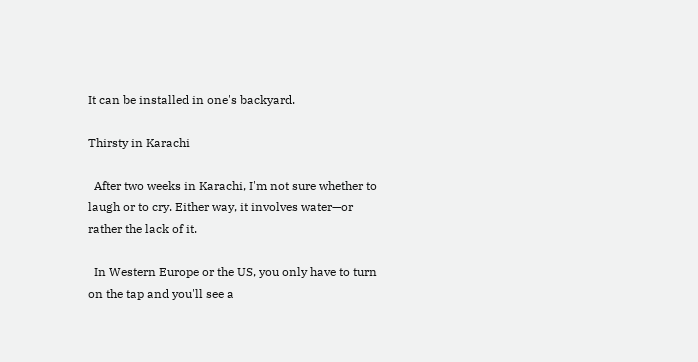It can be installed in one's backyard.

Thirsty in Karachi

  After two weeks in Karachi, I'm not sure whether to laugh or to cry. Either way, it involves water—or rather the lack of it.

  In Western Europe or the US, you only have to turn on the tap and you'll see a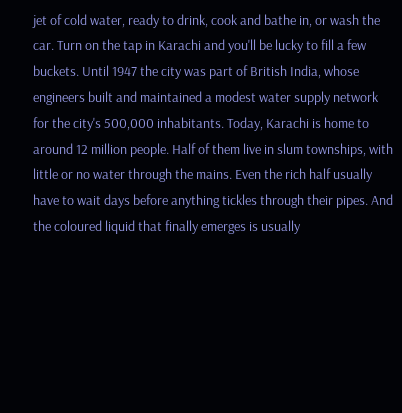jet of cold water, ready to drink, cook and bathe in, or wash the car. Turn on the tap in Karachi and you'll be lucky to fill a few buckets. Until 1947 the city was part of British India, whose engineers built and maintained a modest water supply network for the city's 500,000 inhabitants. Today, Karachi is home to around 12 million people. Half of them live in slum townships, with little or no water through the mains. Even the rich half usually have to wait days before anything tickles through their pipes. And the coloured liquid that finally emerges is usually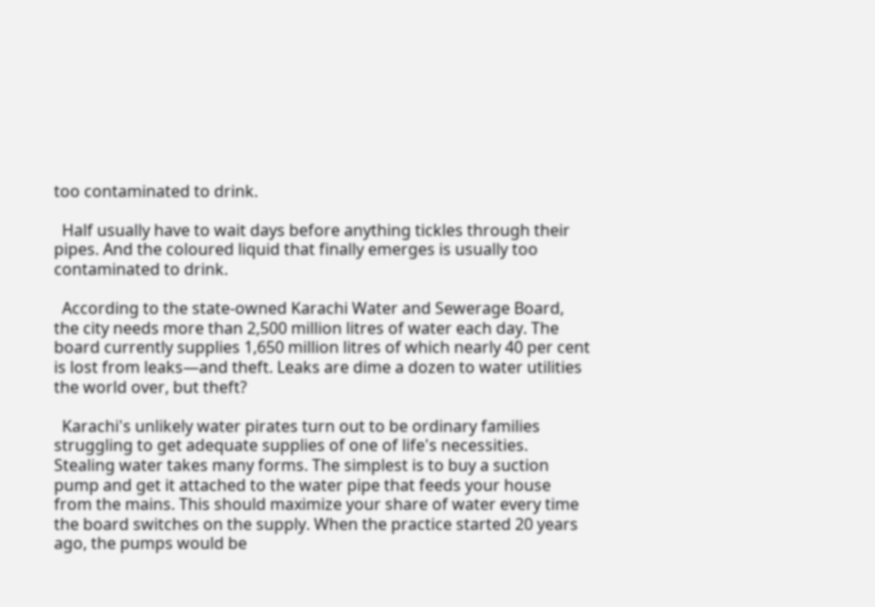too contaminated to drink.

  Half usually have to wait days before anything tickles through their pipes. And the coloured liquid that finally emerges is usually too contaminated to drink.

  According to the state-owned Karachi Water and Sewerage Board, the city needs more than 2,500 million litres of water each day. The board currently supplies 1,650 million litres of which nearly 40 per cent is lost from leaks—and theft. Leaks are dime a dozen to water utilities the world over, but theft?

  Karachi's unlikely water pirates turn out to be ordinary families struggling to get adequate supplies of one of life's necessities. Stealing water takes many forms. The simplest is to buy a suction pump and get it attached to the water pipe that feeds your house from the mains. This should maximize your share of water every time the board switches on the supply. When the practice started 20 years ago, the pumps would be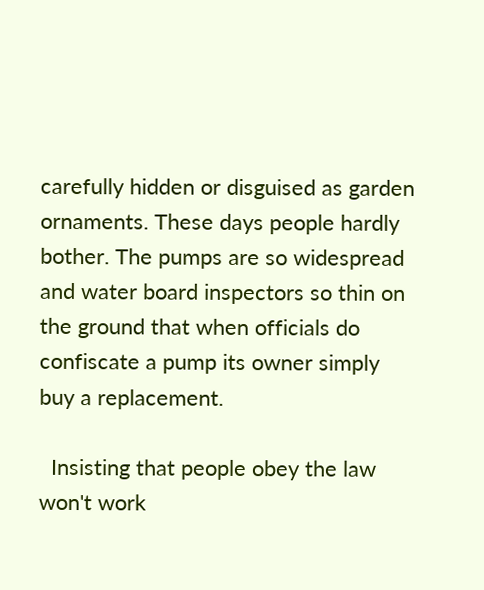carefully hidden or disguised as garden ornaments. These days people hardly bother. The pumps are so widespread and water board inspectors so thin on the ground that when officials do confiscate a pump its owner simply buy a replacement.

  Insisting that people obey the law won't work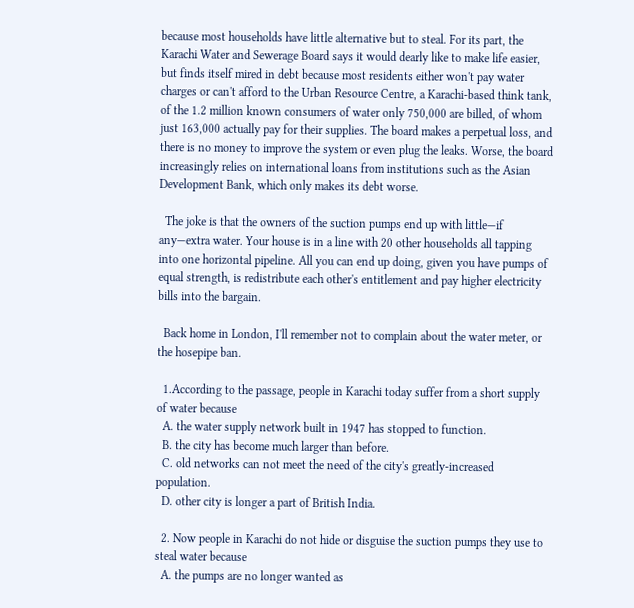because most households have little alternative but to steal. For its part, the Karachi Water and Sewerage Board says it would dearly like to make life easier, but finds itself mired in debt because most residents either won't pay water charges or can't afford to the Urban Resource Centre, a Karachi-based think tank, of the 1.2 million known consumers of water only 750,000 are billed, of whom  just 163,000 actually pay for their supplies. The board makes a perpetual loss, and there is no money to improve the system or even plug the leaks. Worse, the board increasingly relies on international loans from institutions such as the Asian Development Bank, which only makes its debt worse.

  The joke is that the owners of the suction pumps end up with little—if any—extra water. Your house is in a line with 20 other households all tapping into one horizontal pipeline. All you can end up doing, given you have pumps of equal strength, is redistribute each other's entitlement and pay higher electricity bills into the bargain.

  Back home in London, I'll remember not to complain about the water meter, or the hosepipe ban.

  1.According to the passage, people in Karachi today suffer from a short supply of water because
  A. the water supply network built in 1947 has stopped to function.
  B. the city has become much larger than before.
  C. old networks can not meet the need of the city's greatly-increased population.
  D. other city is longer a part of British India.

  2. Now people in Karachi do not hide or disguise the suction pumps they use to steal water because
  A. the pumps are no longer wanted as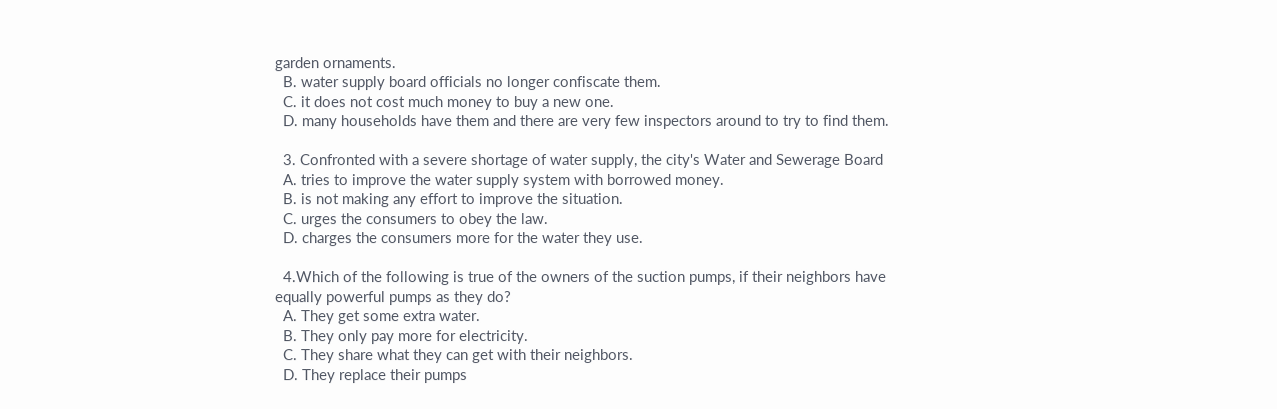garden ornaments.
  B. water supply board officials no longer confiscate them.
  C. it does not cost much money to buy a new one.
  D. many households have them and there are very few inspectors around to try to find them.

  3. Confronted with a severe shortage of water supply, the city's Water and Sewerage Board
  A. tries to improve the water supply system with borrowed money.
  B. is not making any effort to improve the situation.
  C. urges the consumers to obey the law.
  D. charges the consumers more for the water they use.

  4.Which of the following is true of the owners of the suction pumps, if their neighbors have equally powerful pumps as they do?
  A. They get some extra water.
  B. They only pay more for electricity.
  C. They share what they can get with their neighbors.
  D. They replace their pumps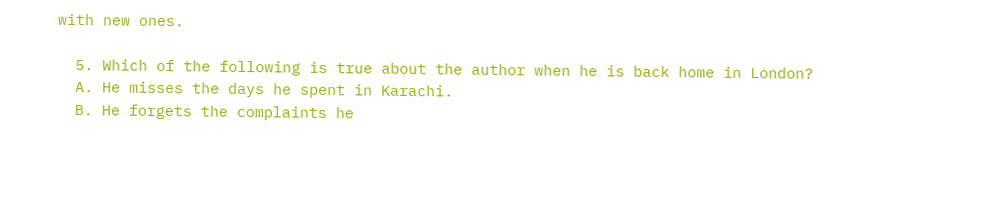with new ones.

  5. Which of the following is true about the author when he is back home in London?
  A. He misses the days he spent in Karachi.
  B. He forgets the complaints he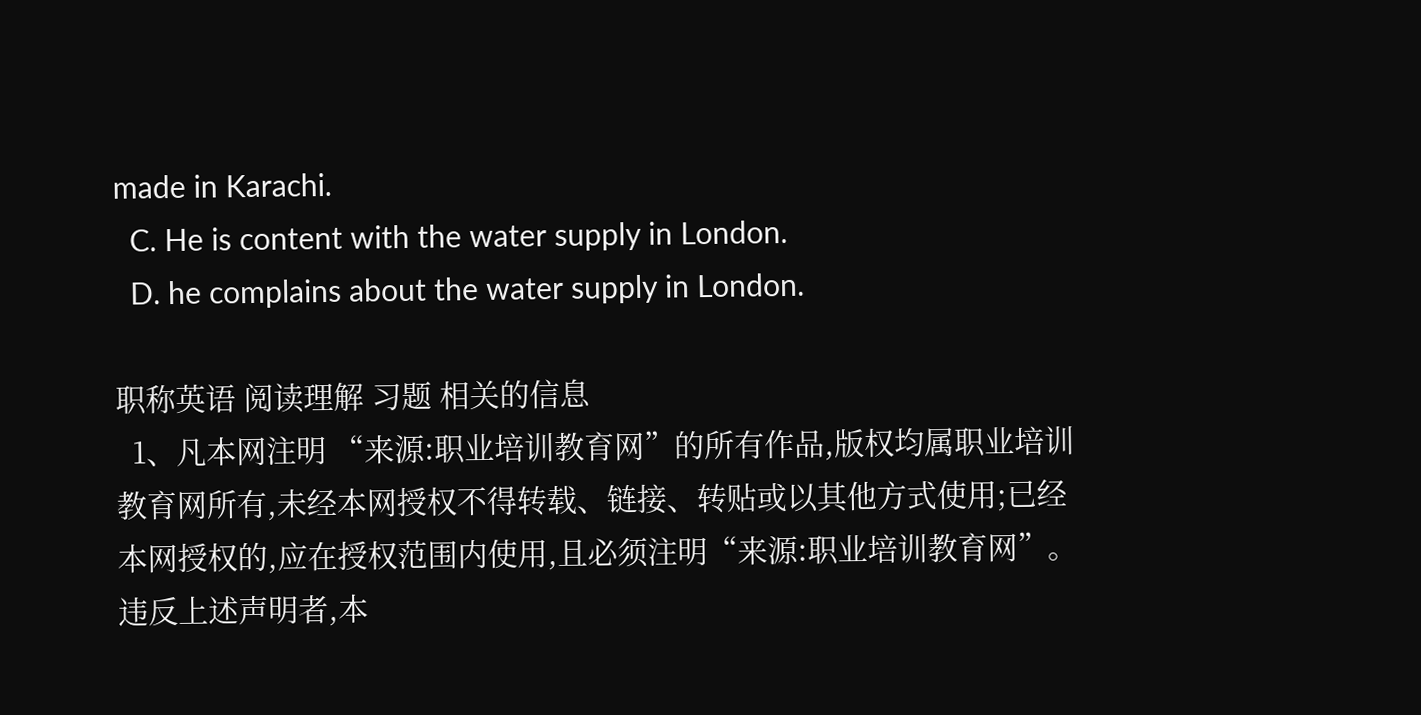made in Karachi.
  C. He is content with the water supply in London.
  D. he complains about the water supply in London.

职称英语 阅读理解 习题 相关的信息
  1、凡本网注明 “来源:职业培训教育网”的所有作品,版权均属职业培训教育网所有,未经本网授权不得转载、链接、转贴或以其他方式使用;已经本网授权的,应在授权范围内使用,且必须注明“来源:职业培训教育网”。违反上述声明者,本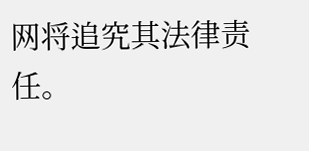网将追究其法律责任。